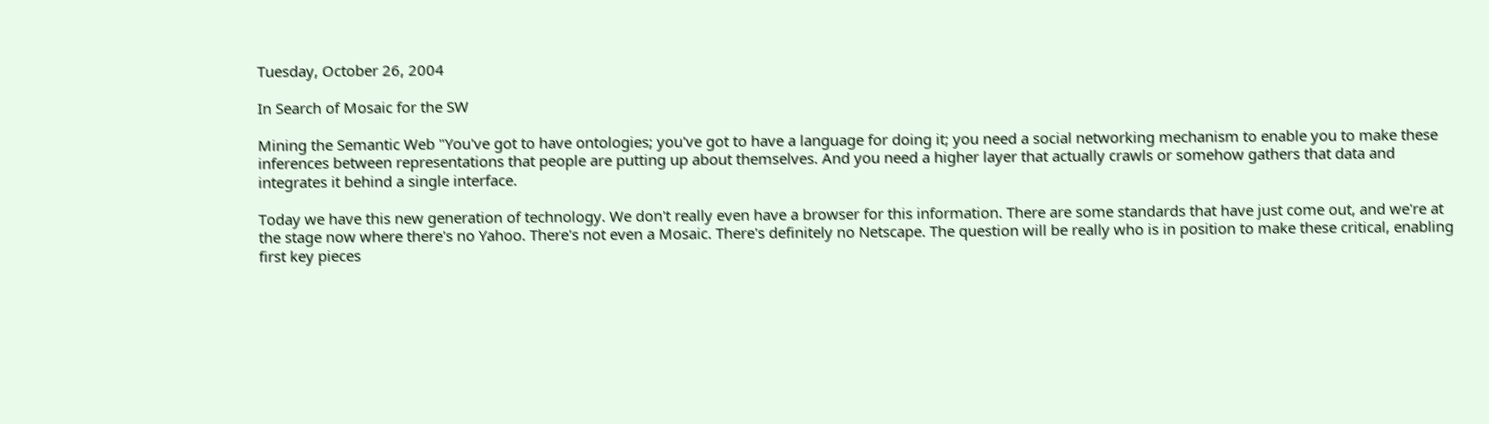Tuesday, October 26, 2004

In Search of Mosaic for the SW

Mining the Semantic Web "You've got to have ontologies; you've got to have a language for doing it; you need a social networking mechanism to enable you to make these inferences between representations that people are putting up about themselves. And you need a higher layer that actually crawls or somehow gathers that data and integrates it behind a single interface.

Today we have this new generation of technology. We don't really even have a browser for this information. There are some standards that have just come out, and we're at the stage now where there's no Yahoo. There's not even a Mosaic. There's definitely no Netscape. The question will be really who is in position to make these critical, enabling first key pieces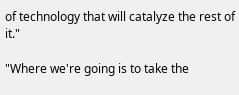of technology that will catalyze the rest of it."

"Where we're going is to take the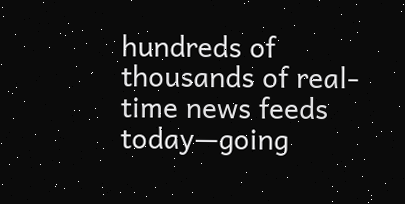hundreds of thousands of real-time news feeds today—going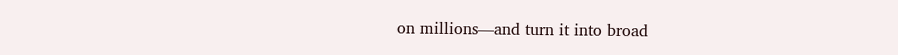on millions—and turn it into broad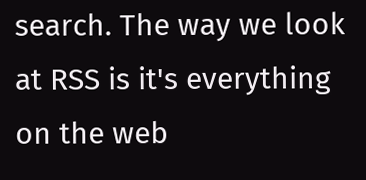search. The way we look at RSS is it's everything on the web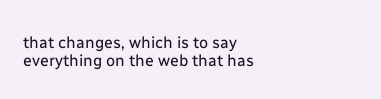that changes, which is to say everything on the web that has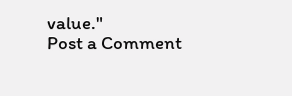value."
Post a Comment